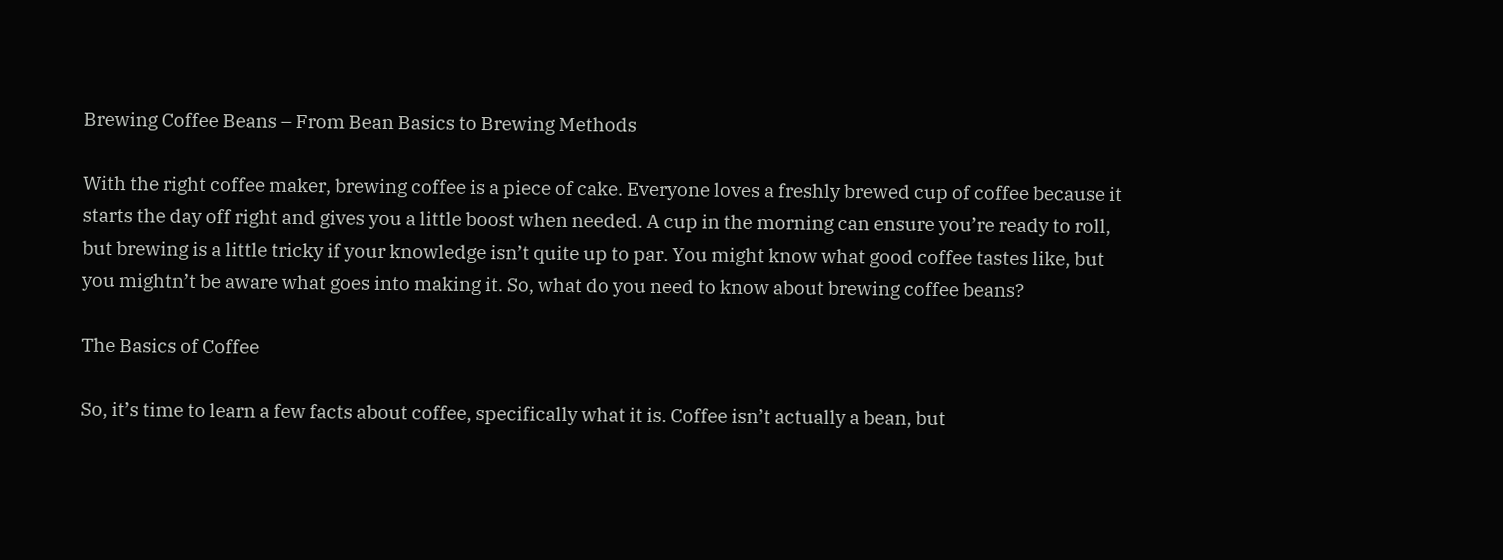Brewing Coffee Beans – From Bean Basics to Brewing Methods

With the right coffee maker, brewing coffee is a piece of cake. Everyone loves a freshly brewed cup of coffee because it starts the day off right and gives you a little boost when needed. A cup in the morning can ensure you’re ready to roll, but brewing is a little tricky if your knowledge isn’t quite up to par. You might know what good coffee tastes like, but you mightn’t be aware what goes into making it. So, what do you need to know about brewing coffee beans?

The Basics of Coffee

So, it’s time to learn a few facts about coffee, specifically what it is. Coffee isn’t actually a bean, but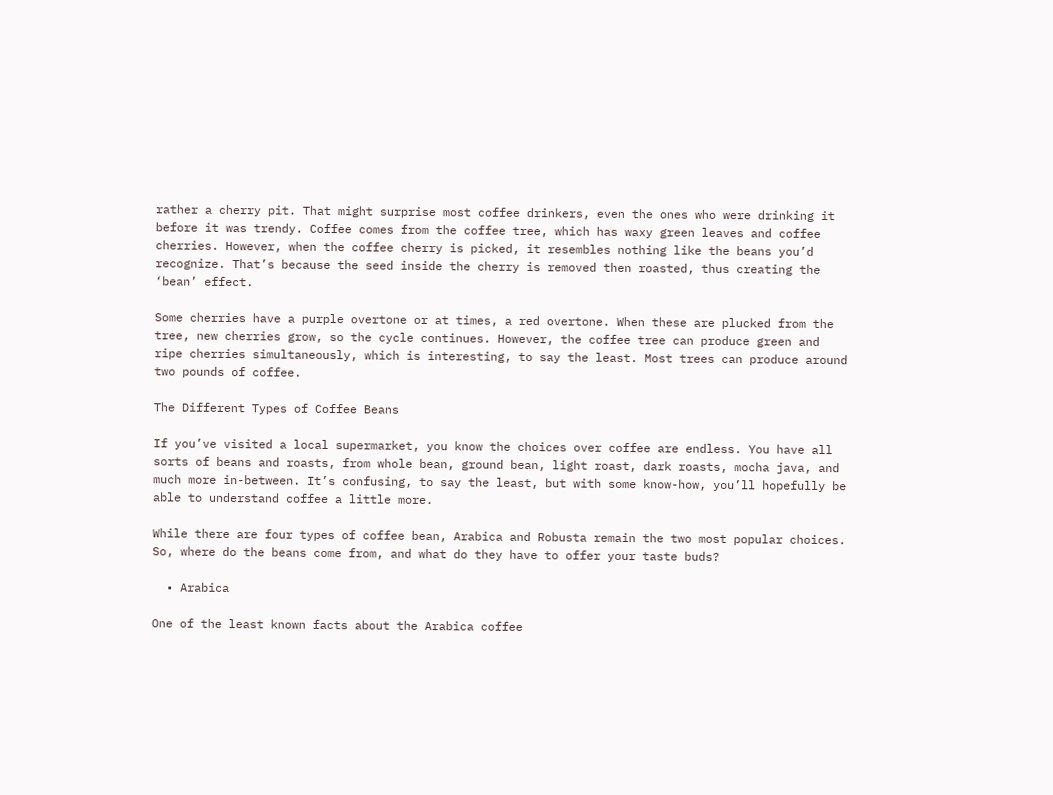rather a cherry pit. That might surprise most coffee drinkers, even the ones who were drinking it before it was trendy. Coffee comes from the coffee tree, which has waxy green leaves and coffee cherries. However, when the coffee cherry is picked, it resembles nothing like the beans you’d recognize. That’s because the seed inside the cherry is removed then roasted, thus creating the ‘bean’ effect.

Some cherries have a purple overtone or at times, a red overtone. When these are plucked from the tree, new cherries grow, so the cycle continues. However, the coffee tree can produce green and ripe cherries simultaneously, which is interesting, to say the least. Most trees can produce around two pounds of coffee.

The Different Types of Coffee Beans

If you’ve visited a local supermarket, you know the choices over coffee are endless. You have all sorts of beans and roasts, from whole bean, ground bean, light roast, dark roasts, mocha java, and much more in-between. It’s confusing, to say the least, but with some know-how, you’ll hopefully be able to understand coffee a little more.

While there are four types of coffee bean, Arabica and Robusta remain the two most popular choices. So, where do the beans come from, and what do they have to offer your taste buds?

  • Arabica

One of the least known facts about the Arabica coffee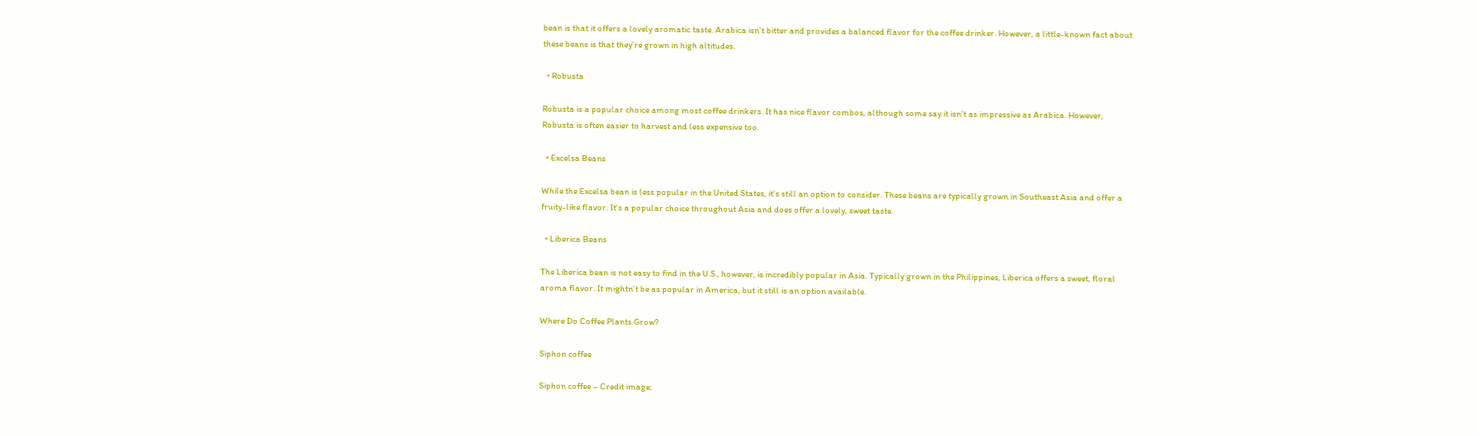bean is that it offers a lovely aromatic taste. Arabica isn’t bitter and provides a balanced flavor for the coffee drinker. However, a little-known fact about these beans is that they’re grown in high altitudes.

  • Robusta

Robusta is a popular choice among most coffee drinkers. It has nice flavor combos, although some say it isn’t as impressive as Arabica. However, Robusta is often easier to harvest and less expensive too.

  • Excelsa Beans

While the Excelsa bean is less popular in the United States, it’s still an option to consider. These beans are typically grown in Southeast Asia and offer a fruity-like flavor. It’s a popular choice throughout Asia and does offer a lovely, sweet taste.

  • Liberica Beans

The Liberica bean is not easy to find in the U.S., however, is incredibly popular in Asia. Typically grown in the Philippines, Liberica offers a sweet, floral aroma flavor. It mightn’t be as popular in America, but it still is an option available.

Where Do Coffee Plants Grow?

Siphon coffee

Siphon coffee – Credit image;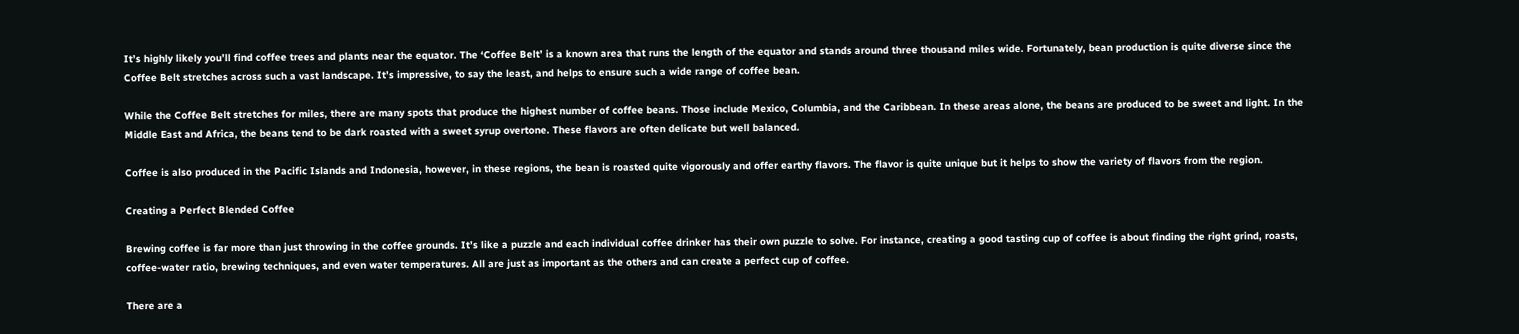It’s highly likely you’ll find coffee trees and plants near the equator. The ‘Coffee Belt’ is a known area that runs the length of the equator and stands around three thousand miles wide. Fortunately, bean production is quite diverse since the Coffee Belt stretches across such a vast landscape. It’s impressive, to say the least, and helps to ensure such a wide range of coffee bean.

While the Coffee Belt stretches for miles, there are many spots that produce the highest number of coffee beans. Those include Mexico, Columbia, and the Caribbean. In these areas alone, the beans are produced to be sweet and light. In the Middle East and Africa, the beans tend to be dark roasted with a sweet syrup overtone. These flavors are often delicate but well balanced.

Coffee is also produced in the Pacific Islands and Indonesia, however, in these regions, the bean is roasted quite vigorously and offer earthy flavors. The flavor is quite unique but it helps to show the variety of flavors from the region.

Creating a Perfect Blended Coffee

Brewing coffee is far more than just throwing in the coffee grounds. It’s like a puzzle and each individual coffee drinker has their own puzzle to solve. For instance, creating a good tasting cup of coffee is about finding the right grind, roasts, coffee-water ratio, brewing techniques, and even water temperatures. All are just as important as the others and can create a perfect cup of coffee.

There are a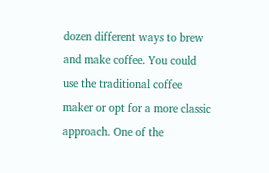dozen different ways to brew and make coffee. You could use the traditional coffee maker or opt for a more classic approach. One of the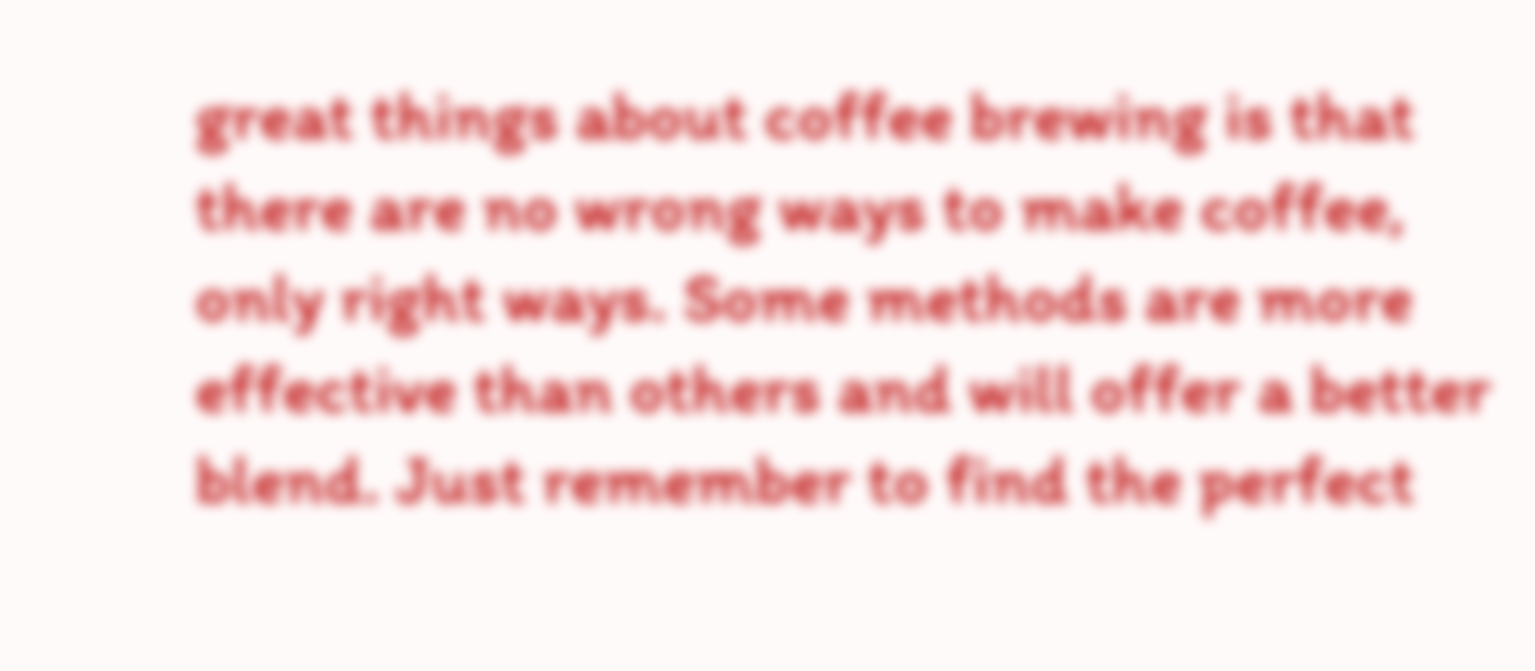great things about coffee brewing is that there are no wrong ways to make coffee, only right ways. Some methods are more effective than others and will offer a better blend. Just remember to find the perfect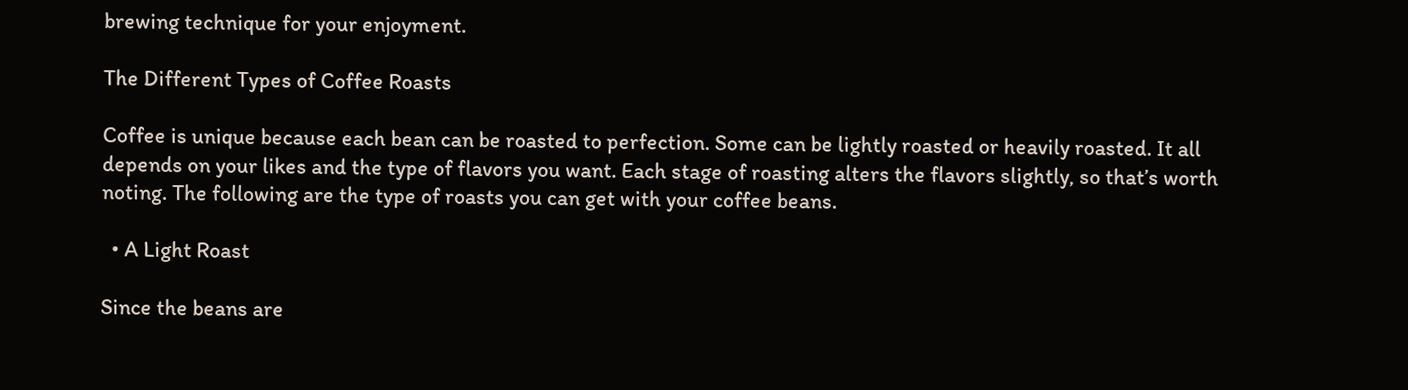brewing technique for your enjoyment.

The Different Types of Coffee Roasts

Coffee is unique because each bean can be roasted to perfection. Some can be lightly roasted or heavily roasted. It all depends on your likes and the type of flavors you want. Each stage of roasting alters the flavors slightly, so that’s worth noting. The following are the type of roasts you can get with your coffee beans.

  • A Light Roast

Since the beans are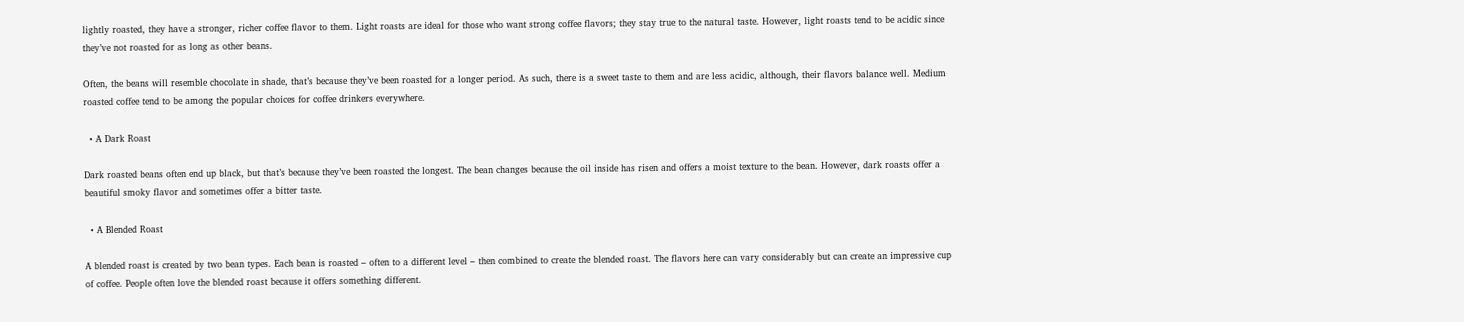lightly roasted, they have a stronger, richer coffee flavor to them. Light roasts are ideal for those who want strong coffee flavors; they stay true to the natural taste. However, light roasts tend to be acidic since they’ve not roasted for as long as other beans.

Often, the beans will resemble chocolate in shade, that’s because they’ve been roasted for a longer period. As such, there is a sweet taste to them and are less acidic, although, their flavors balance well. Medium roasted coffee tend to be among the popular choices for coffee drinkers everywhere.

  • A Dark Roast

Dark roasted beans often end up black, but that’s because they’ve been roasted the longest. The bean changes because the oil inside has risen and offers a moist texture to the bean. However, dark roasts offer a beautiful smoky flavor and sometimes offer a bitter taste.

  • A Blended Roast

A blended roast is created by two bean types. Each bean is roasted – often to a different level – then combined to create the blended roast. The flavors here can vary considerably but can create an impressive cup of coffee. People often love the blended roast because it offers something different.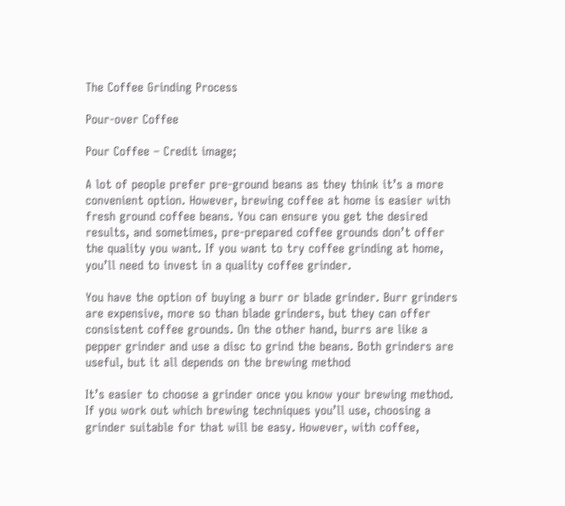The Coffee Grinding Process

Pour-over Coffee

Pour Coffee – Credit image;

A lot of people prefer pre-ground beans as they think it’s a more convenient option. However, brewing coffee at home is easier with fresh ground coffee beans. You can ensure you get the desired results, and sometimes, pre-prepared coffee grounds don’t offer the quality you want. If you want to try coffee grinding at home, you’ll need to invest in a quality coffee grinder.

You have the option of buying a burr or blade grinder. Burr grinders are expensive, more so than blade grinders, but they can offer consistent coffee grounds. On the other hand, burrs are like a pepper grinder and use a disc to grind the beans. Both grinders are useful, but it all depends on the brewing method

It’s easier to choose a grinder once you know your brewing method. If you work out which brewing techniques you’ll use, choosing a grinder suitable for that will be easy. However, with coffee,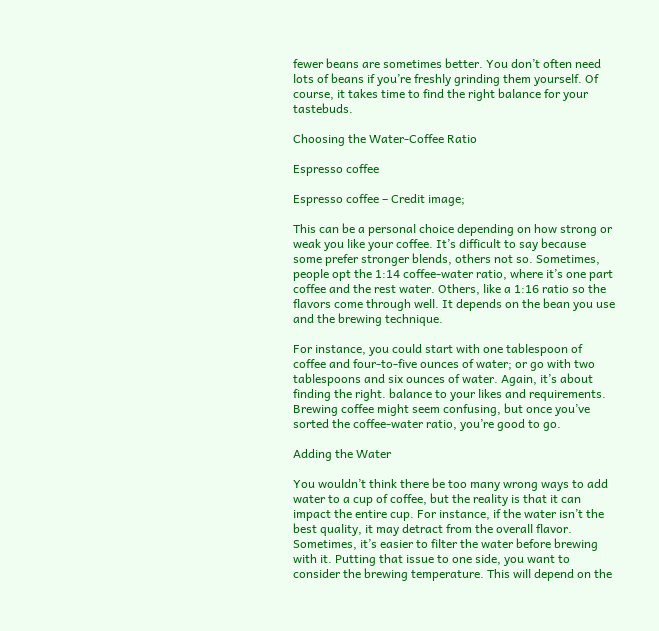fewer beans are sometimes better. You don’t often need lots of beans if you’re freshly grinding them yourself. Of course, it takes time to find the right balance for your tastebuds.

Choosing the Water-Coffee Ratio

Espresso coffee

Espresso coffee – Credit image;

This can be a personal choice depending on how strong or weak you like your coffee. It’s difficult to say because some prefer stronger blends, others not so. Sometimes, people opt the 1:14 coffee-water ratio, where it’s one part coffee and the rest water. Others, like a 1:16 ratio so the flavors come through well. It depends on the bean you use and the brewing technique.

For instance, you could start with one tablespoon of coffee and four-to-five ounces of water; or go with two tablespoons and six ounces of water. Again, it’s about finding the right. balance to your likes and requirements. Brewing coffee might seem confusing, but once you’ve sorted the coffee-water ratio, you’re good to go.

Adding the Water

You wouldn’t think there be too many wrong ways to add water to a cup of coffee, but the reality is that it can impact the entire cup. For instance, if the water isn’t the best quality, it may detract from the overall flavor. Sometimes, it’s easier to filter the water before brewing with it. Putting that issue to one side, you want to consider the brewing temperature. This will depend on the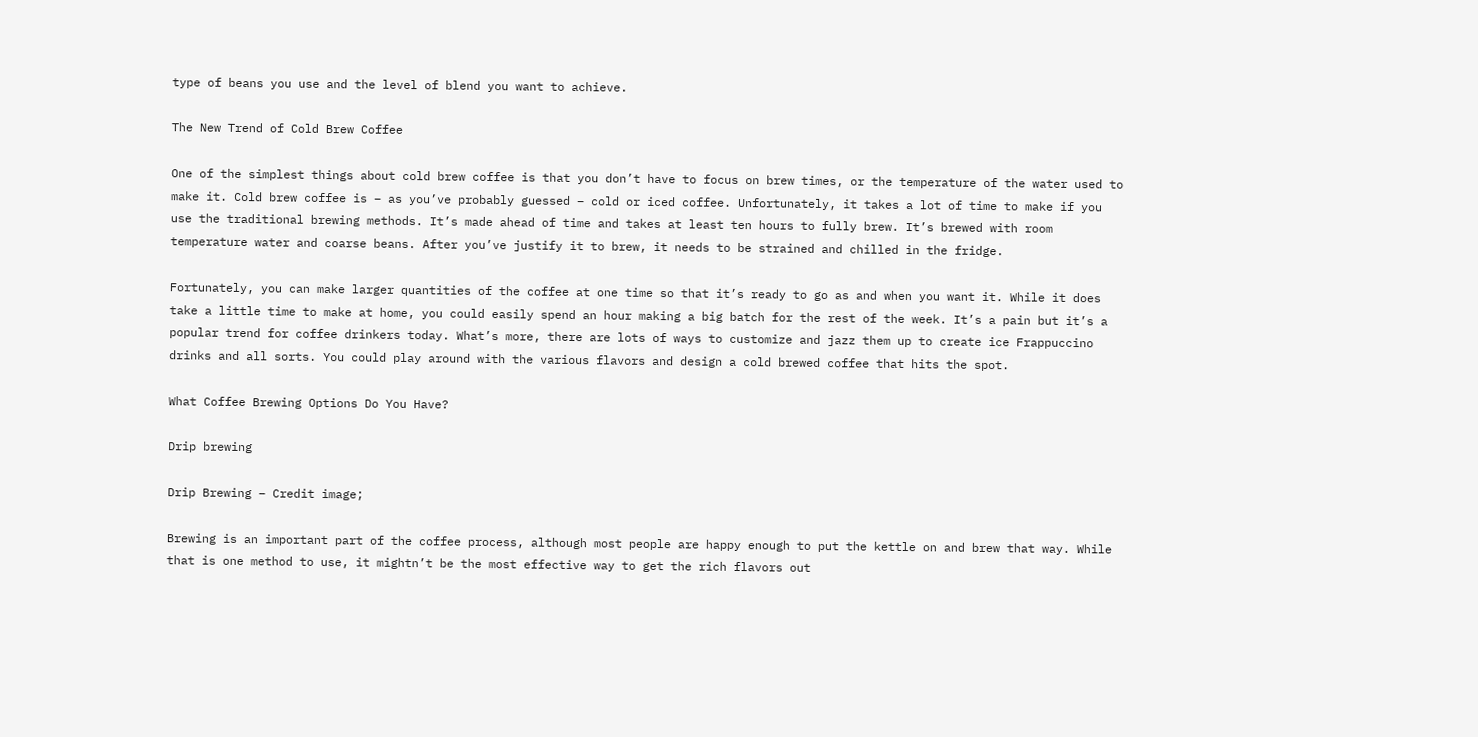type of beans you use and the level of blend you want to achieve.

The New Trend of Cold Brew Coffee

One of the simplest things about cold brew coffee is that you don’t have to focus on brew times, or the temperature of the water used to make it. Cold brew coffee is – as you’ve probably guessed – cold or iced coffee. Unfortunately, it takes a lot of time to make if you use the traditional brewing methods. It’s made ahead of time and takes at least ten hours to fully brew. It’s brewed with room temperature water and coarse beans. After you’ve justify it to brew, it needs to be strained and chilled in the fridge.

Fortunately, you can make larger quantities of the coffee at one time so that it’s ready to go as and when you want it. While it does take a little time to make at home, you could easily spend an hour making a big batch for the rest of the week. It’s a pain but it’s a popular trend for coffee drinkers today. What’s more, there are lots of ways to customize and jazz them up to create ice Frappuccino drinks and all sorts. You could play around with the various flavors and design a cold brewed coffee that hits the spot.

What Coffee Brewing Options Do You Have?

Drip brewing

Drip Brewing – Credit image;

Brewing is an important part of the coffee process, although most people are happy enough to put the kettle on and brew that way. While that is one method to use, it mightn’t be the most effective way to get the rich flavors out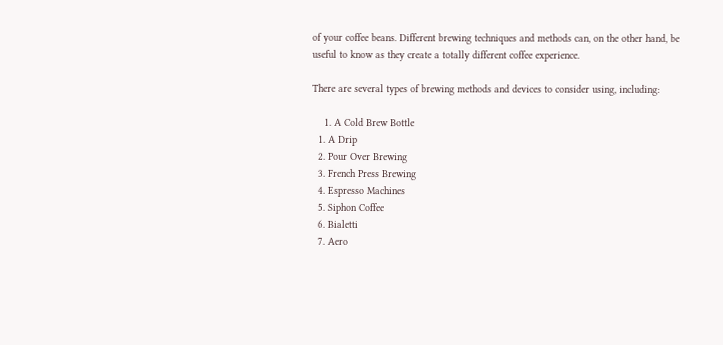of your coffee beans. Different brewing techniques and methods can, on the other hand, be useful to know as they create a totally different coffee experience.

There are several types of brewing methods and devices to consider using, including:

    1. A Cold Brew Bottle
  1. A Drip
  2. Pour Over Brewing
  3. French Press Brewing
  4. Espresso Machines
  5. Siphon Coffee
  6. Bialetti
  7. Aero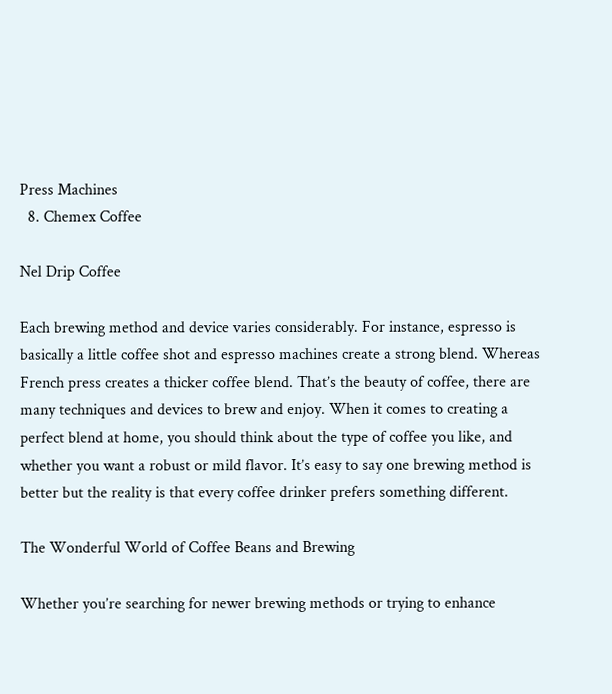Press Machines
  8. Chemex Coffee

Nel Drip Coffee

Each brewing method and device varies considerably. For instance, espresso is basically a little coffee shot and espresso machines create a strong blend. Whereas French press creates a thicker coffee blend. That’s the beauty of coffee, there are many techniques and devices to brew and enjoy. When it comes to creating a perfect blend at home, you should think about the type of coffee you like, and whether you want a robust or mild flavor. It’s easy to say one brewing method is better but the reality is that every coffee drinker prefers something different.

The Wonderful World of Coffee Beans and Brewing

Whether you’re searching for newer brewing methods or trying to enhance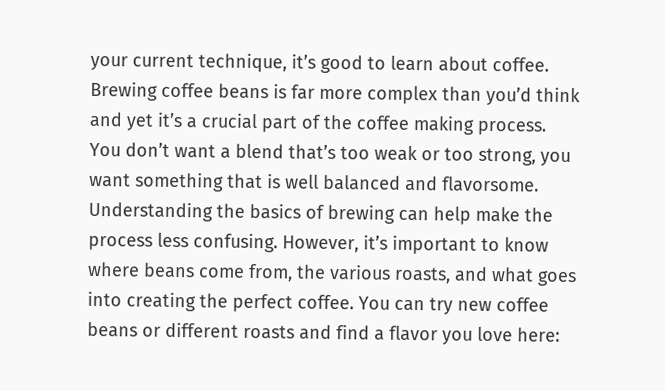your current technique, it’s good to learn about coffee. Brewing coffee beans is far more complex than you’d think and yet it’s a crucial part of the coffee making process. You don’t want a blend that’s too weak or too strong, you want something that is well balanced and flavorsome. Understanding the basics of brewing can help make the process less confusing. However, it’s important to know where beans come from, the various roasts, and what goes into creating the perfect coffee. You can try new coffee beans or different roasts and find a flavor you love here: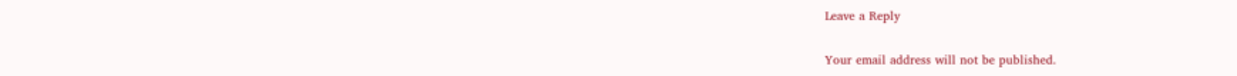Leave a Reply

Your email address will not be published.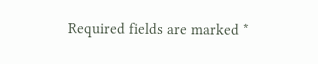Required fields are marked *